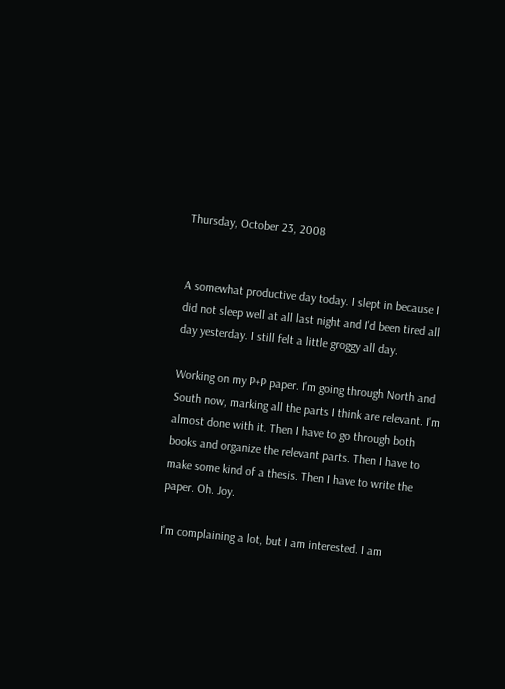Thursday, October 23, 2008


A somewhat productive day today. I slept in because I did not sleep well at all last night and I'd been tired all day yesterday. I still felt a little groggy all day.

Working on my P+P paper. I'm going through North and South now, marking all the parts I think are relevant. I'm almost done with it. Then I have to go through both books and organize the relevant parts. Then I have to make some kind of a thesis. Then I have to write the paper. Oh. Joy.

I'm complaining a lot, but I am interested. I am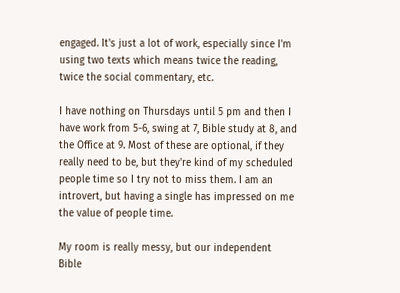engaged. It's just a lot of work, especially since I'm using two texts which means twice the reading, twice the social commentary, etc.

I have nothing on Thursdays until 5 pm and then I have work from 5-6, swing at 7, Bible study at 8, and the Office at 9. Most of these are optional, if they really need to be, but they're kind of my scheduled people time so I try not to miss them. I am an introvert, but having a single has impressed on me the value of people time.

My room is really messy, but our independent Bible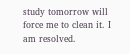study tomorrow will force me to clean it. I am resolved.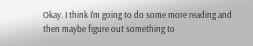Okay. I think I'm going to do some more reading and then maybe figure out something to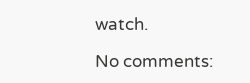watch.

No comments: